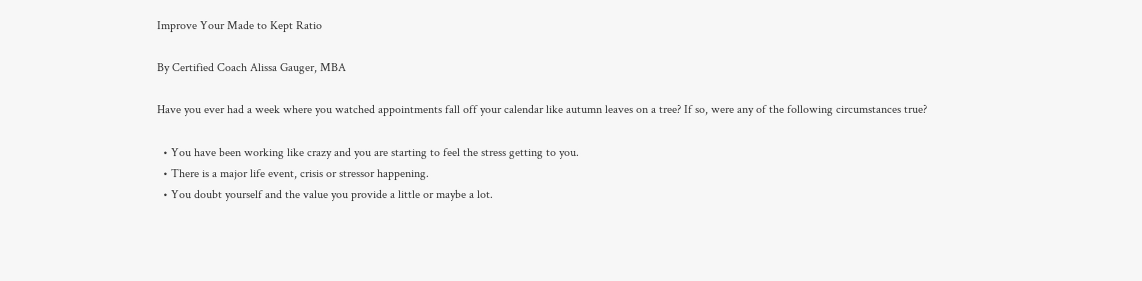Improve Your Made to Kept Ratio

By Certified Coach Alissa Gauger, MBA

Have you ever had a week where you watched appointments fall off your calendar like autumn leaves on a tree? If so, were any of the following circumstances true?

  • You have been working like crazy and you are starting to feel the stress getting to you.
  • There is a major life event, crisis or stressor happening.
  • You doubt yourself and the value you provide a little or maybe a lot.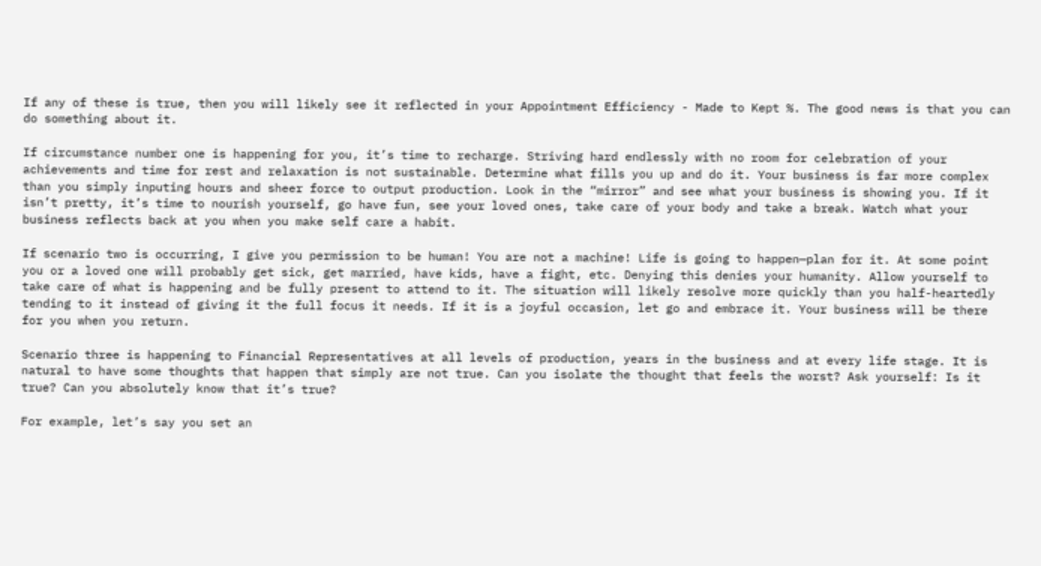If any of these is true, then you will likely see it reflected in your Appointment Efficiency - Made to Kept %. The good news is that you can do something about it.

If circumstance number one is happening for you, it’s time to recharge. Striving hard endlessly with no room for celebration of your achievements and time for rest and relaxation is not sustainable. Determine what fills you up and do it. Your business is far more complex than you simply inputing hours and sheer force to output production. Look in the “mirror” and see what your business is showing you. If it isn’t pretty, it’s time to nourish yourself, go have fun, see your loved ones, take care of your body and take a break. Watch what your business reflects back at you when you make self care a habit.

If scenario two is occurring, I give you permission to be human! You are not a machine! Life is going to happen—plan for it. At some point you or a loved one will probably get sick, get married, have kids, have a fight, etc. Denying this denies your humanity. Allow yourself to take care of what is happening and be fully present to attend to it. The situation will likely resolve more quickly than you half-heartedly tending to it instead of giving it the full focus it needs. If it is a joyful occasion, let go and embrace it. Your business will be there for you when you return.

Scenario three is happening to Financial Representatives at all levels of production, years in the business and at every life stage. It is natural to have some thoughts that happen that simply are not true. Can you isolate the thought that feels the worst? Ask yourself: Is it true? Can you absolutely know that it’s true?

For example, let’s say you set an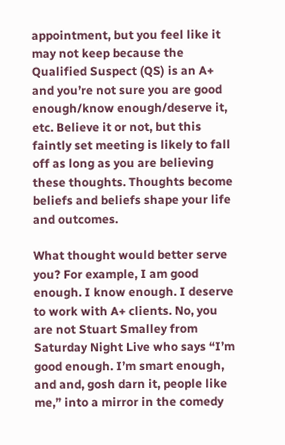appointment, but you feel like it may not keep because the Qualified Suspect (QS) is an A+ and you’re not sure you are good enough/know enough/deserve it, etc. Believe it or not, but this faintly set meeting is likely to fall off as long as you are believing these thoughts. Thoughts become beliefs and beliefs shape your life and outcomes.

What thought would better serve you? For example, I am good enough. I know enough. I deserve to work with A+ clients. No, you are not Stuart Smalley from Saturday Night Live who says “I’m good enough. I’m smart enough, and and, gosh darn it, people like me,” into a mirror in the comedy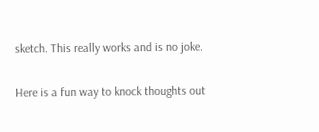sketch. This really works and is no joke.

Here is a fun way to knock thoughts out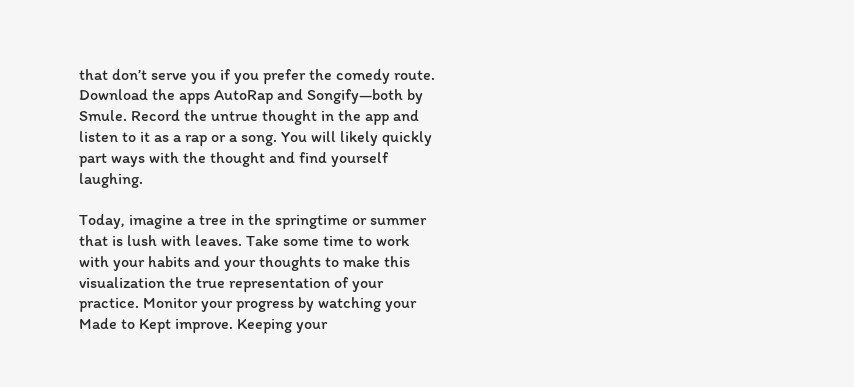that don’t serve you if you prefer the comedy route. Download the apps AutoRap and Songify—both by Smule. Record the untrue thought in the app and listen to it as a rap or a song. You will likely quickly part ways with the thought and find yourself laughing.

Today, imagine a tree in the springtime or summer that is lush with leaves. Take some time to work with your habits and your thoughts to make this visualization the true representation of your practice. Monitor your progress by watching your Made to Kept improve. Keeping your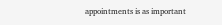appointments is as important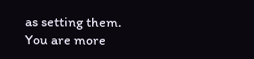as setting them. You are more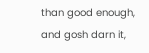than good enough, and gosh darn it,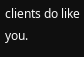clients do like you.